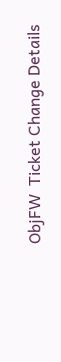ObjFW  Ticket Change Details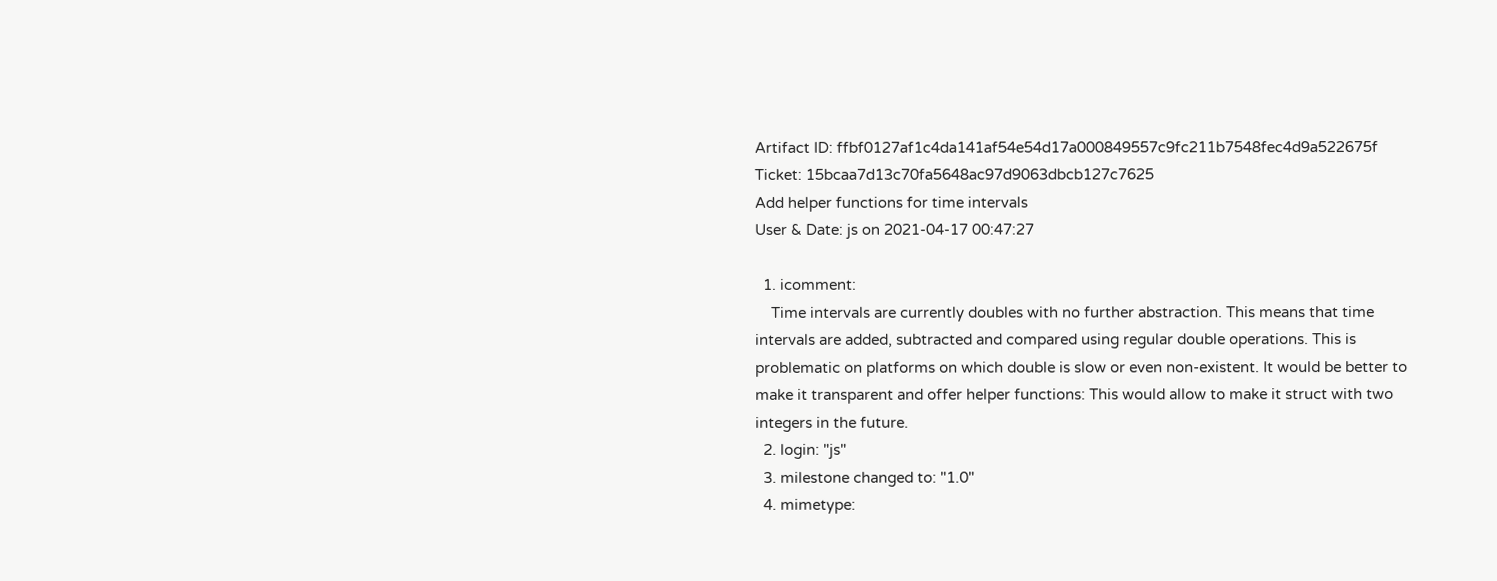Artifact ID: ffbf0127af1c4da141af54e54d17a000849557c9fc211b7548fec4d9a522675f
Ticket: 15bcaa7d13c70fa5648ac97d9063dbcb127c7625
Add helper functions for time intervals
User & Date: js on 2021-04-17 00:47:27

  1. icomment:
    Time intervals are currently doubles with no further abstraction. This means that time intervals are added, subtracted and compared using regular double operations. This is problematic on platforms on which double is slow or even non-existent. It would be better to make it transparent and offer helper functions: This would allow to make it struct with two integers in the future.
  2. login: "js"
  3. milestone changed to: "1.0"
  4. mimetype: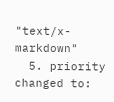"text/x-markdown"
  5. priority changed to: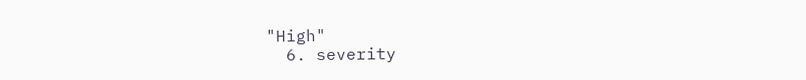"High"
  6. severity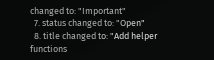changed to: "Important"
  7. status changed to: "Open"
  8. title changed to: "Add helper functions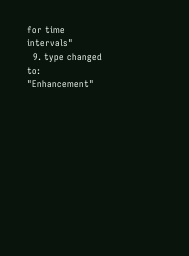for time intervals"
  9. type changed to: "Enhancement"